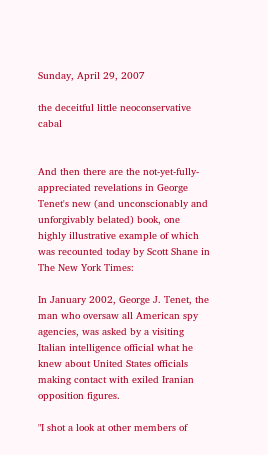Sunday, April 29, 2007

the deceitful little neoconservative cabal


And then there are the not-yet-fully-appreciated revelations in George Tenet's new (and unconscionably and unforgivably belated) book, one highly illustrative example of which was recounted today by Scott Shane in The New York Times:

In January 2002, George J. Tenet, the man who oversaw all American spy agencies, was asked by a visiting Italian intelligence official what he knew about United States officials making contact with exiled Iranian opposition figures.

"I shot a look at other members of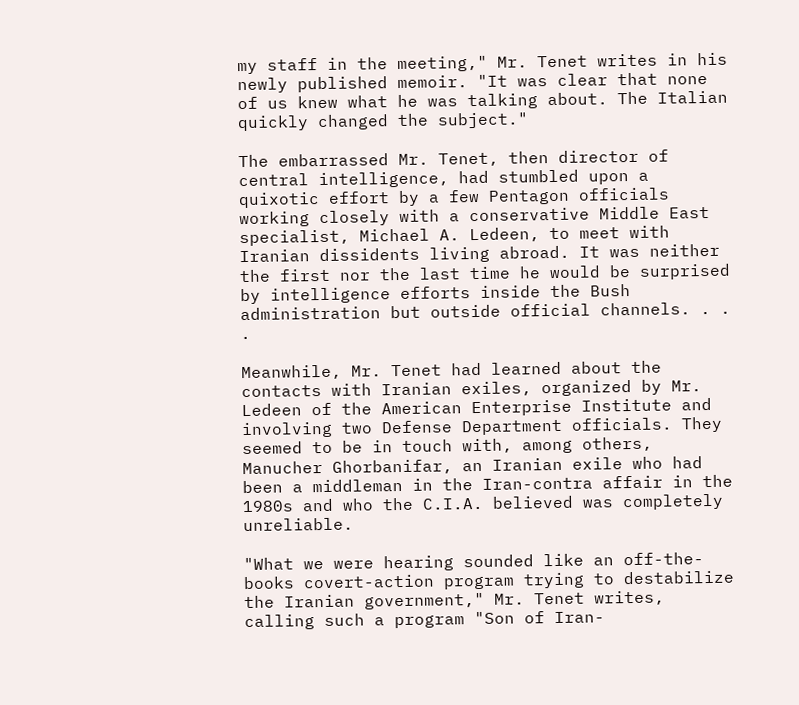my staff in the meeting," Mr. Tenet writes in his newly published memoir. "It was clear that none of us knew what he was talking about. The Italian quickly changed the subject."

The embarrassed Mr. Tenet, then director of central intelligence, had stumbled upon a quixotic effort by a few Pentagon officials working closely with a conservative Middle East specialist, Michael A. Ledeen, to meet with Iranian dissidents living abroad. It was neither the first nor the last time he would be surprised by intelligence efforts inside the Bush administration but outside official channels. . . .

Meanwhile, Mr. Tenet had learned about the contacts with Iranian exiles, organized by Mr. Ledeen of the American Enterprise Institute and involving two Defense Department officials. They seemed to be in touch with, among others, Manucher Ghorbanifar, an Iranian exile who had been a middleman in the Iran-contra affair in the 1980s and who the C.I.A. believed was completely unreliable.

"What we were hearing sounded like an off-the-books covert-action program trying to destabilize the Iranian government," Mr. Tenet writes, calling such a program "Son of Iran-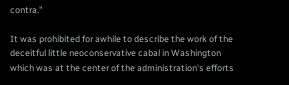contra."

It was prohibited for awhile to describe the work of the deceitful little neoconservative cabal in Washington which was at the center of the administration's efforts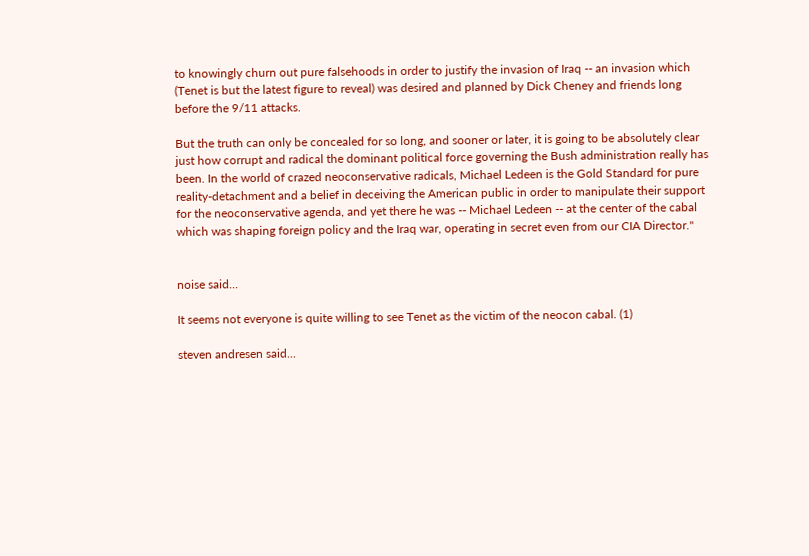to knowingly churn out pure falsehoods in order to justify the invasion of Iraq -- an invasion which (Tenet is but the latest figure to reveal) was desired and planned by Dick Cheney and friends long before the 9/11 attacks.

But the truth can only be concealed for so long, and sooner or later, it is going to be absolutely clear just how corrupt and radical the dominant political force governing the Bush administration really has been. In the world of crazed neoconservative radicals, Michael Ledeen is the Gold Standard for pure reality-detachment and a belief in deceiving the American public in order to manipulate their support for the neoconservative agenda, and yet there he was -- Michael Ledeen -- at the center of the cabal which was shaping foreign policy and the Iraq war, operating in secret even from our CIA Director."


noise said...

It seems not everyone is quite willing to see Tenet as the victim of the neocon cabal. (1)

steven andresen said...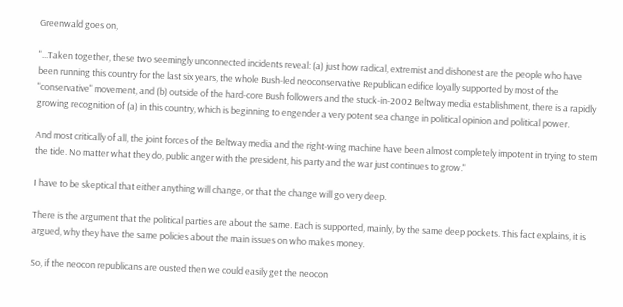Greenwald goes on,

"...Taken together, these two seemingly unconnected incidents reveal: (a) just how radical, extremist and dishonest are the people who have been running this country for the last six years, the whole Bush-led neoconservative Republican edifice loyally supported by most of the "conservative" movement, and (b) outside of the hard-core Bush followers and the stuck-in-2002 Beltway media establishment, there is a rapidly growing recognition of (a) in this country, which is beginning to engender a very potent sea change in political opinion and political power.

And most critically of all, the joint forces of the Beltway media and the right-wing machine have been almost completely impotent in trying to stem the tide. No matter what they do, public anger with the president, his party and the war just continues to grow."

I have to be skeptical that either anything will change, or that the change will go very deep.

There is the argument that the political parties are about the same. Each is supported, mainly, by the same deep pockets. This fact explains, it is argued, why they have the same policies about the main issues on who makes money.

So, if the neocon republicans are ousted then we could easily get the neocon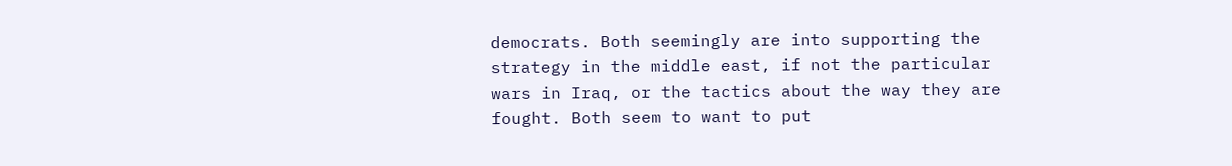democrats. Both seemingly are into supporting the strategy in the middle east, if not the particular wars in Iraq, or the tactics about the way they are fought. Both seem to want to put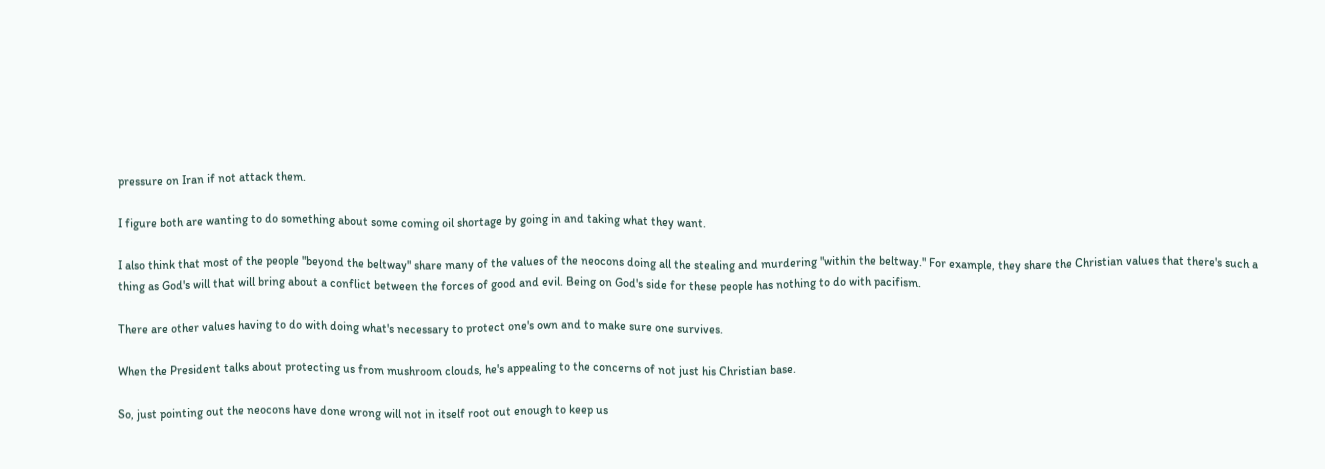pressure on Iran if not attack them.

I figure both are wanting to do something about some coming oil shortage by going in and taking what they want.

I also think that most of the people "beyond the beltway" share many of the values of the neocons doing all the stealing and murdering "within the beltway." For example, they share the Christian values that there's such a thing as God's will that will bring about a conflict between the forces of good and evil. Being on God's side for these people has nothing to do with pacifism.

There are other values having to do with doing what's necessary to protect one's own and to make sure one survives.

When the President talks about protecting us from mushroom clouds, he's appealing to the concerns of not just his Christian base.

So, just pointing out the neocons have done wrong will not in itself root out enough to keep us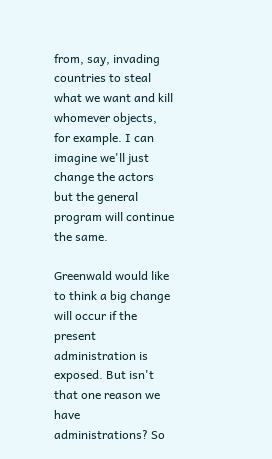from, say, invading countries to steal what we want and kill whomever objects, for example. I can imagine we'll just change the actors but the general program will continue the same.

Greenwald would like to think a big change will occur if the present administration is exposed. But isn't that one reason we have administrations? So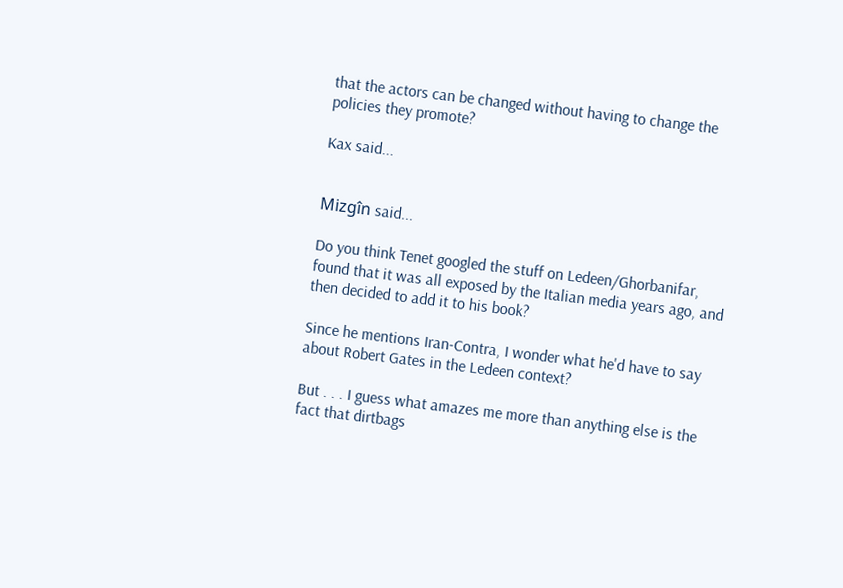that the actors can be changed without having to change the policies they promote?

Kax said...


Mizgîn said...

Do you think Tenet googled the stuff on Ledeen/Ghorbanifar, found that it was all exposed by the Italian media years ago, and then decided to add it to his book?

Since he mentions Iran-Contra, I wonder what he'd have to say about Robert Gates in the Ledeen context?

But . . . I guess what amazes me more than anything else is the fact that dirtbags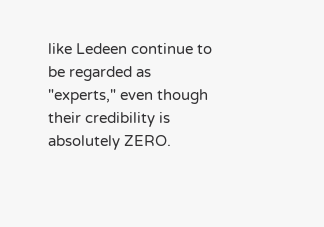like Ledeen continue to be regarded as "experts," even though their credibility is absolutely ZERO.